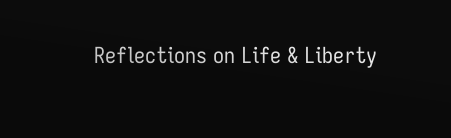Reflections on Life & Liberty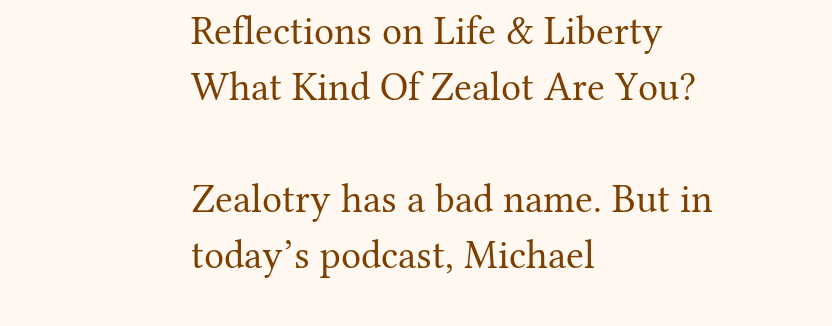Reflections on Life & Liberty
What Kind Of Zealot Are You?

Zealotry has a bad name. But in today’s podcast, Michael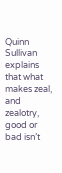Quinn Sullivan explains that what makes zeal, and zealotry, good or bad isn’t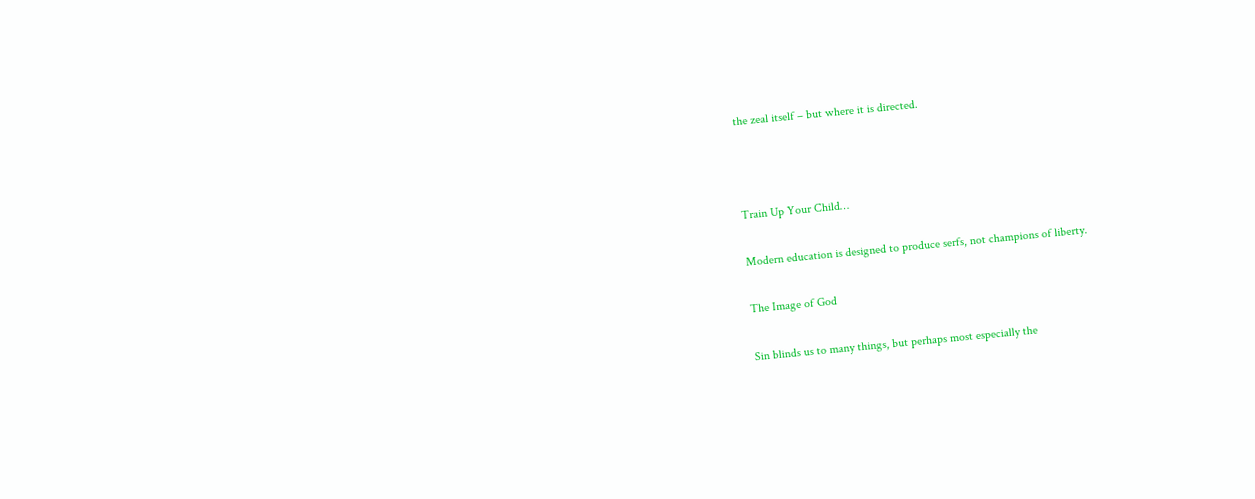the zeal itself – but where it is directed.



Train Up Your Child…

Modern education is designed to produce serfs, not champions of liberty.

The Image of God

Sin blinds us to many things, but perhaps most especially the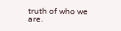truth of who we are.